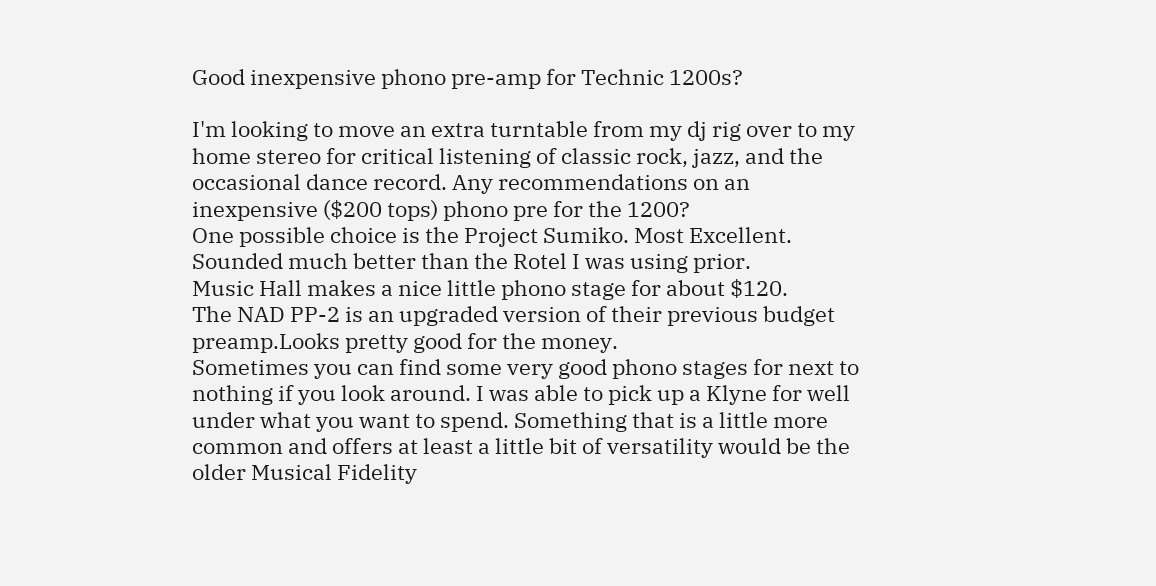Good inexpensive phono pre-amp for Technic 1200s?

I'm looking to move an extra turntable from my dj rig over to my home stereo for critical listening of classic rock, jazz, and the occasional dance record. Any recommendations on an inexpensive ($200 tops) phono pre for the 1200?
One possible choice is the Project Sumiko. Most Excellent. Sounded much better than the Rotel I was using prior.
Music Hall makes a nice little phono stage for about $120.
The NAD PP-2 is an upgraded version of their previous budget preamp.Looks pretty good for the money.
Sometimes you can find some very good phono stages for next to nothing if you look around. I was able to pick up a Klyne for well under what you want to spend. Something that is a little more common and offers at least a little bit of versatility would be the older Musical Fidelity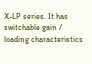X-LP series. It has switchable gain / loading characteristics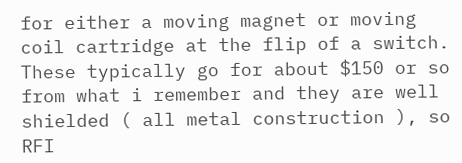for either a moving magnet or moving coil cartridge at the flip of a switch. These typically go for about $150 or so from what i remember and they are well shielded ( all metal construction ), so RFI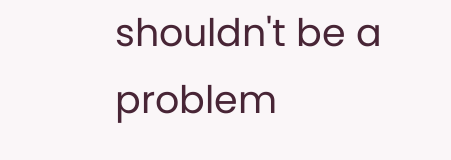shouldn't be a problem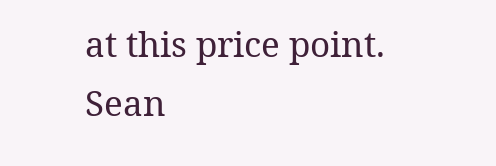at this price point. Sean